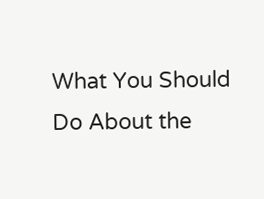What You Should Do About the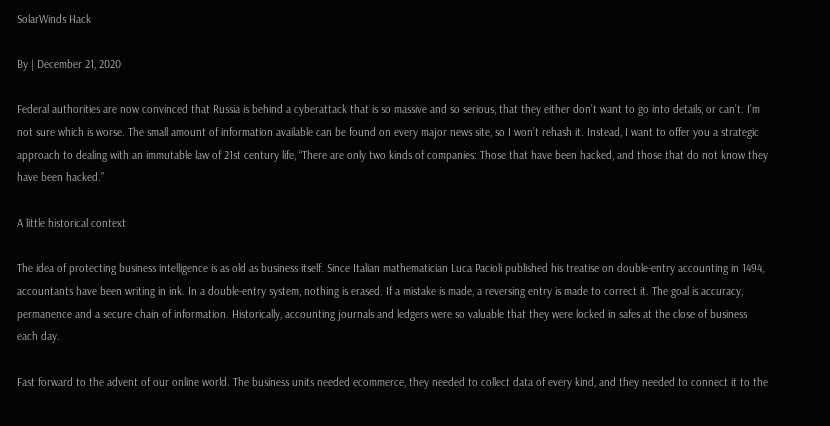SolarWinds Hack

By | December 21, 2020

Federal authorities are now convinced that Russia is behind a cyberattack that is so massive and so serious, that they either don’t want to go into details, or can’t. I’m not sure which is worse. The small amount of information available can be found on every major news site, so I won’t rehash it. Instead, I want to offer you a strategic approach to dealing with an immutable law of 21st century life, “There are only two kinds of companies: Those that have been hacked, and those that do not know they have been hacked.”

A little historical context

The idea of protecting business intelligence is as old as business itself. Since Italian mathematician Luca Pacioli published his treatise on double-entry accounting in 1494, accountants have been writing in ink. In a double-entry system, nothing is erased. If a mistake is made, a reversing entry is made to correct it. The goal is accuracy, permanence and a secure chain of information. Historically, accounting journals and ledgers were so valuable that they were locked in safes at the close of business each day.

Fast forward to the advent of our online world. The business units needed ecommerce, they needed to collect data of every kind, and they needed to connect it to the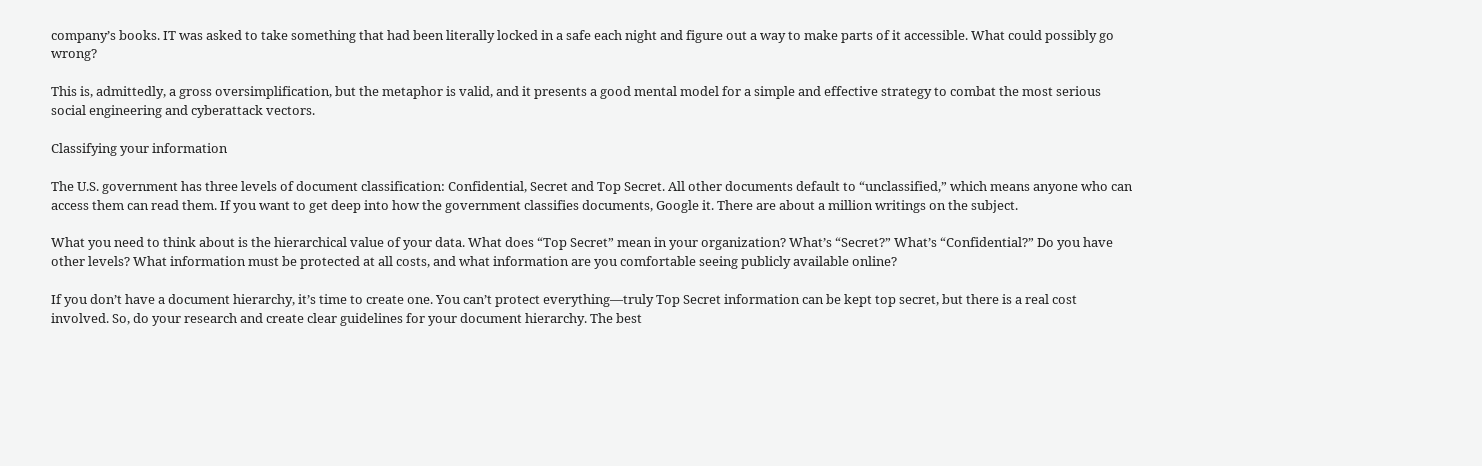company’s books. IT was asked to take something that had been literally locked in a safe each night and figure out a way to make parts of it accessible. What could possibly go wrong?

This is, admittedly, a gross oversimplification, but the metaphor is valid, and it presents a good mental model for a simple and effective strategy to combat the most serious social engineering and cyberattack vectors.

Classifying your information

The U.S. government has three levels of document classification: Confidential, Secret and Top Secret. All other documents default to “unclassified,” which means anyone who can access them can read them. If you want to get deep into how the government classifies documents, Google it. There are about a million writings on the subject.

What you need to think about is the hierarchical value of your data. What does “Top Secret” mean in your organization? What’s “Secret?” What’s “Confidential?” Do you have other levels? What information must be protected at all costs, and what information are you comfortable seeing publicly available online?

If you don’t have a document hierarchy, it’s time to create one. You can’t protect everything—truly Top Secret information can be kept top secret, but there is a real cost involved. So, do your research and create clear guidelines for your document hierarchy. The best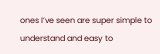ones I’ve seen are super simple to understand and easy to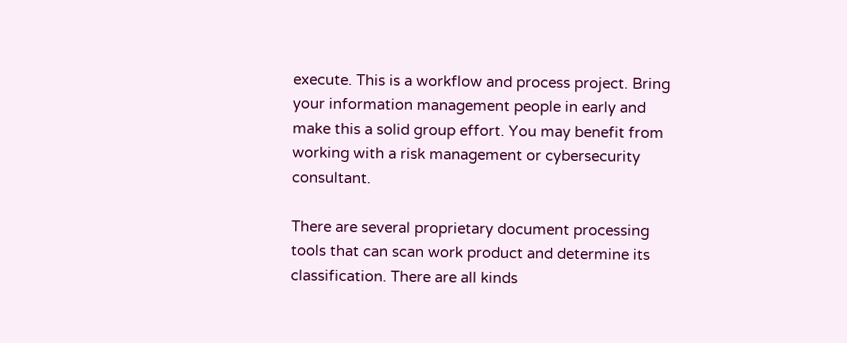execute. This is a workflow and process project. Bring your information management people in early and make this a solid group effort. You may benefit from working with a risk management or cybersecurity consultant.

There are several proprietary document processing tools that can scan work product and determine its classification. There are all kinds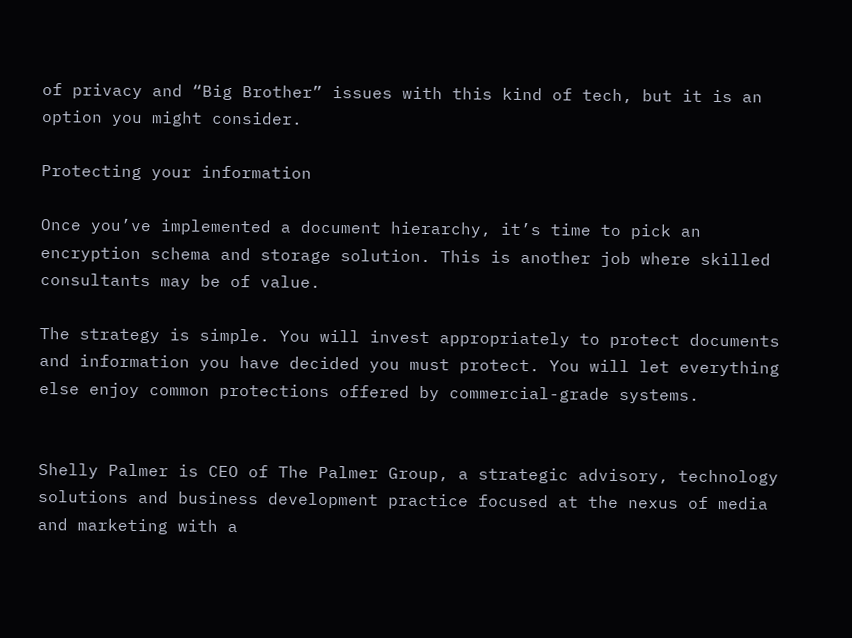of privacy and “Big Brother” issues with this kind of tech, but it is an option you might consider.

Protecting your information

Once you’ve implemented a document hierarchy, it’s time to pick an encryption schema and storage solution. This is another job where skilled consultants may be of value.

The strategy is simple. You will invest appropriately to protect documents and information you have decided you must protect. You will let everything else enjoy common protections offered by commercial-grade systems.


Shelly Palmer is CEO of The Palmer Group, a strategic advisory, technology solutions and business development practice focused at the nexus of media and marketing with a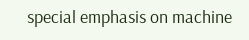special emphasis on machine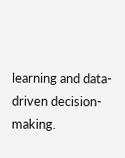learning and data-driven decision-making.